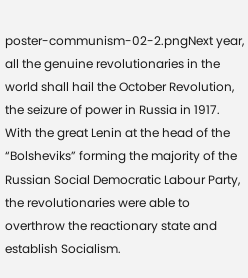poster-communism-02-2.pngNext year, all the genuine revolutionaries in the world shall hail the October Revolution, the seizure of power in Russia in 1917. With the great Lenin at the head of the “Bolsheviks” forming the majority of the Russian Social Democratic Labour Party, the revolutionaries were able to overthrow the reactionary state and establish Socialism.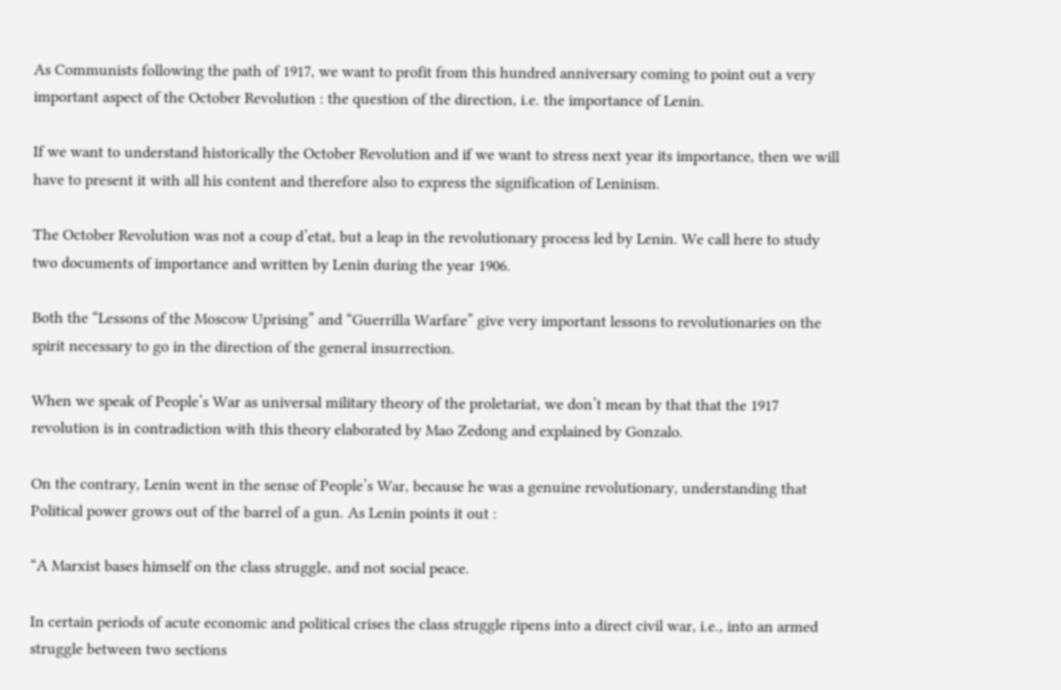As Communists following the path of 1917, we want to profit from this hundred anniversary coming to point out a very important aspect of the October Revolution : the question of the direction, i.e. the importance of Lenin.

If we want to understand historically the October Revolution and if we want to stress next year its importance, then we will have to present it with all his content and therefore also to express the signification of Leninism.

The October Revolution was not a coup d’etat, but a leap in the revolutionary process led by Lenin. We call here to study two documents of importance and written by Lenin during the year 1906.

Both the “Lessons of the Moscow Uprising” and “Guerrilla Warfare” give very important lessons to revolutionaries on the spirit necessary to go in the direction of the general insurrection.

When we speak of People’s War as universal military theory of the proletariat, we don’t mean by that that the 1917 revolution is in contradiction with this theory elaborated by Mao Zedong and explained by Gonzalo.

On the contrary, Lenin went in the sense of People’s War, because he was a genuine revolutionary, understanding that Political power grows out of the barrel of a gun. As Lenin points it out :

“A Marxist bases himself on the class struggle, and not social peace.

In certain periods of acute economic and political crises the class struggle ripens into a direct civil war, i.e., into an armed struggle between two sections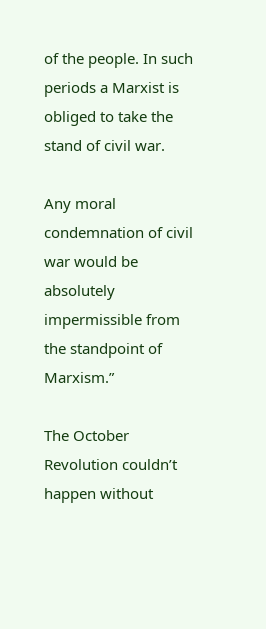of the people. In such periods a Marxist is obliged to take the stand of civil war.

Any moral condemnation of civil war would be absolutely impermissible from the standpoint of Marxism.”

The October Revolution couldn’t happen without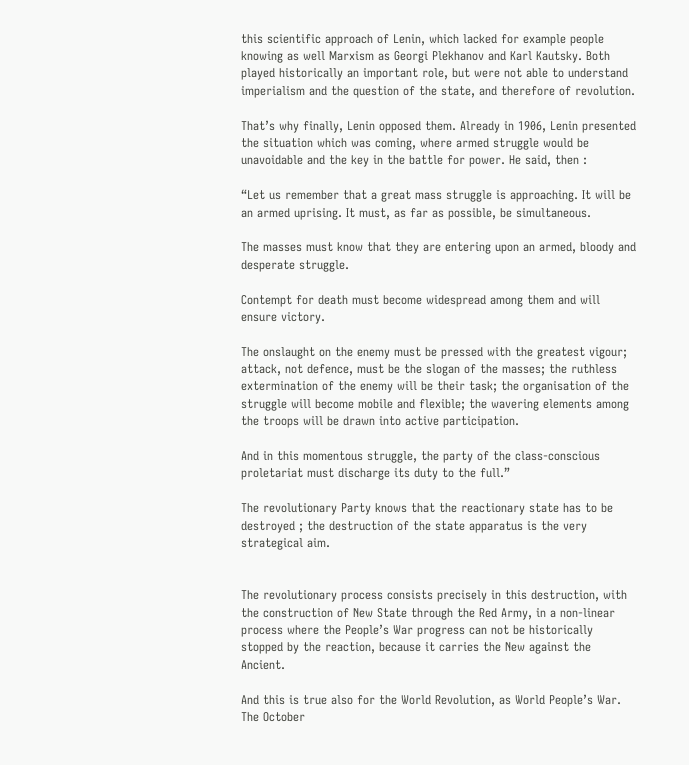this scientific approach of Lenin, which lacked for example people knowing as well Marxism as Georgi Plekhanov and Karl Kautsky. Both played historically an important role, but were not able to understand imperialism and the question of the state, and therefore of revolution.

That’s why finally, Lenin opposed them. Already in 1906, Lenin presented the situation which was coming, where armed struggle would be unavoidable and the key in the battle for power. He said, then :

“Let us remember that a great mass struggle is approaching. It will be an armed uprising. It must, as far as possible, be simultaneous.

The masses must know that they are entering upon an armed, bloody and desperate struggle.

Contempt for death must become widespread among them and will ensure victory.

The onslaught on the enemy must be pressed with the greatest vigour; attack, not defence, must be the slogan of the masses; the ruthless extermination of the enemy will be their task; the organisation of the struggle will become mobile and flexible; the wavering elements among the troops will be drawn into active participation.

And in this momentous struggle, the party of the class-conscious proletariat must discharge its duty to the full.”

The revolutionary Party knows that the reactionary state has to be destroyed ; the destruction of the state apparatus is the very strategical aim.


The revolutionary process consists precisely in this destruction, with the construction of New State through the Red Army, in a non-linear process where the People’s War progress can not be historically stopped by the reaction, because it carries the New against the Ancient.

And this is true also for the World Revolution, as World People’s War. The October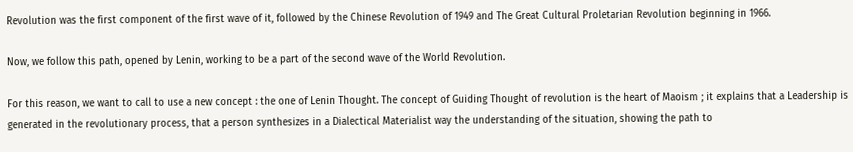Revolution was the first component of the first wave of it, followed by the Chinese Revolution of 1949 and The Great Cultural Proletarian Revolution beginning in 1966.

Now, we follow this path, opened by Lenin, working to be a part of the second wave of the World Revolution.

For this reason, we want to call to use a new concept : the one of Lenin Thought. The concept of Guiding Thought of revolution is the heart of Maoism ; it explains that a Leadership is generated in the revolutionary process, that a person synthesizes in a Dialectical Materialist way the understanding of the situation, showing the path to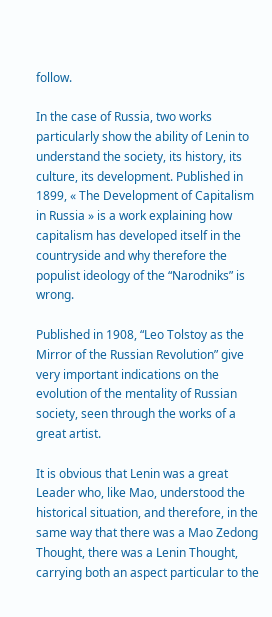follow.

In the case of Russia, two works particularly show the ability of Lenin to understand the society, its history, its culture, its development. Published in 1899, « The Development of Capitalism in Russia » is a work explaining how capitalism has developed itself in the countryside and why therefore the populist ideology of the “Narodniks” is wrong.

Published in 1908, “Leo Tolstoy as the Mirror of the Russian Revolution” give very important indications on the evolution of the mentality of Russian society, seen through the works of a great artist.

It is obvious that Lenin was a great Leader who, like Mao, understood the historical situation, and therefore, in the same way that there was a Mao Zedong Thought, there was a Lenin Thought, carrying both an aspect particular to the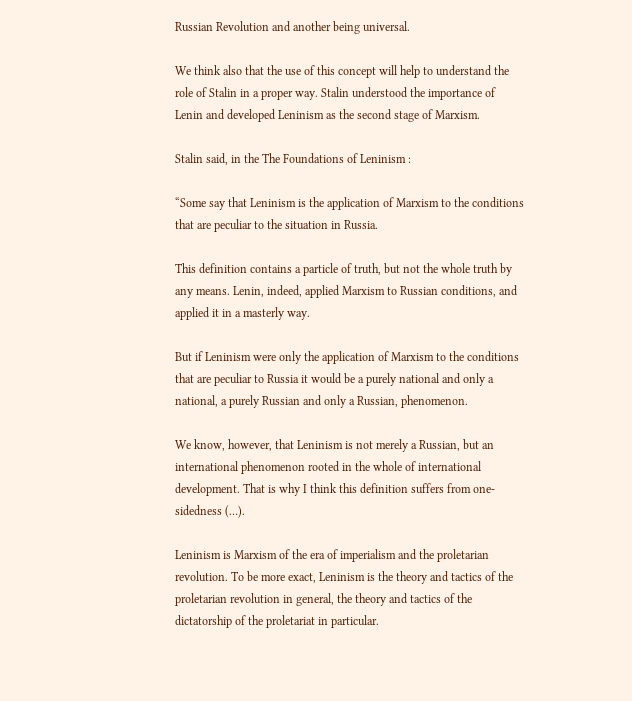Russian Revolution and another being universal.

We think also that the use of this concept will help to understand the role of Stalin in a proper way. Stalin understood the importance of Lenin and developed Leninism as the second stage of Marxism.

Stalin said, in the The Foundations of Leninism :

“Some say that Leninism is the application of Marxism to the conditions that are peculiar to the situation in Russia.

This definition contains a particle of truth, but not the whole truth by any means. Lenin, indeed, applied Marxism to Russian conditions, and applied it in a masterly way.

But if Leninism were only the application of Marxism to the conditions that are peculiar to Russia it would be a purely national and only a national, a purely Russian and only a Russian, phenomenon.

We know, however, that Leninism is not merely a Russian, but an international phenomenon rooted in the whole of international development. That is why I think this definition suffers from one-sidedness (…).

Leninism is Marxism of the era of imperialism and the proletarian revolution. To be more exact, Leninism is the theory and tactics of the proletarian revolution in general, the theory and tactics of the dictatorship of the proletariat in particular.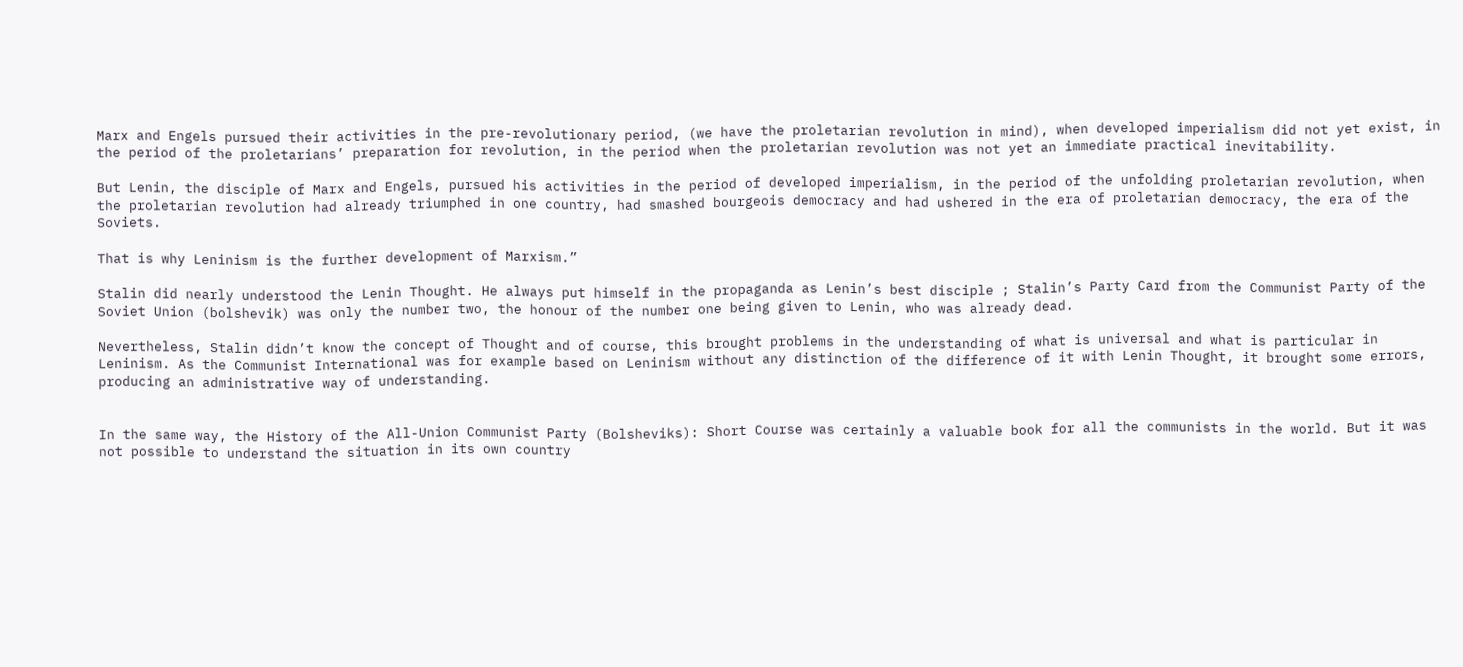Marx and Engels pursued their activities in the pre-revolutionary period, (we have the proletarian revolution in mind), when developed imperialism did not yet exist, in the period of the proletarians’ preparation for revolution, in the period when the proletarian revolution was not yet an immediate practical inevitability.

But Lenin, the disciple of Marx and Engels, pursued his activities in the period of developed imperialism, in the period of the unfolding proletarian revolution, when the proletarian revolution had already triumphed in one country, had smashed bourgeois democracy and had ushered in the era of proletarian democracy, the era of the Soviets.

That is why Leninism is the further development of Marxism.”

Stalin did nearly understood the Lenin Thought. He always put himself in the propaganda as Lenin’s best disciple ; Stalin’s Party Card from the Communist Party of the Soviet Union (bolshevik) was only the number two, the honour of the number one being given to Lenin, who was already dead.

Nevertheless, Stalin didn’t know the concept of Thought and of course, this brought problems in the understanding of what is universal and what is particular in Leninism. As the Communist International was for example based on Leninism without any distinction of the difference of it with Lenin Thought, it brought some errors, producing an administrative way of understanding.


In the same way, the History of the All-Union Communist Party (Bolsheviks): Short Course was certainly a valuable book for all the communists in the world. But it was not possible to understand the situation in its own country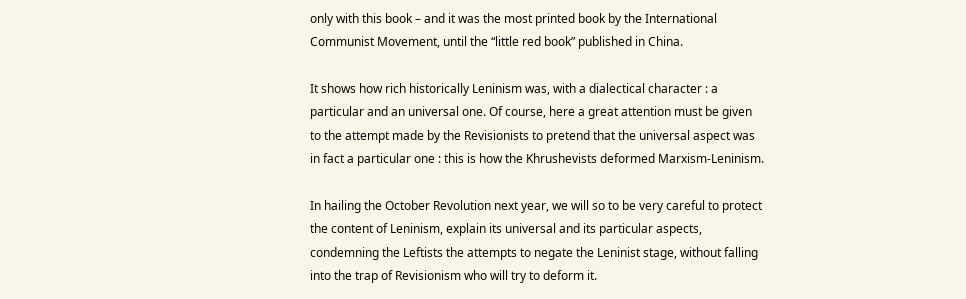only with this book – and it was the most printed book by the International Communist Movement, until the “little red book” published in China.

It shows how rich historically Leninism was, with a dialectical character : a particular and an universal one. Of course, here a great attention must be given to the attempt made by the Revisionists to pretend that the universal aspect was in fact a particular one : this is how the Khrushevists deformed Marxism-Leninism.

In hailing the October Revolution next year, we will so to be very careful to protect the content of Leninism, explain its universal and its particular aspects, condemning the Leftists the attempts to negate the Leninist stage, without falling into the trap of Revisionism who will try to deform it.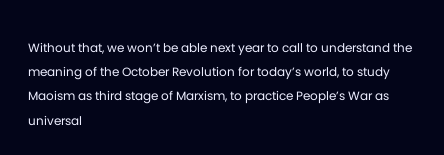Without that, we won’t be able next year to call to understand the meaning of the October Revolution for today’s world, to study Maoism as third stage of Marxism, to practice People’s War as universal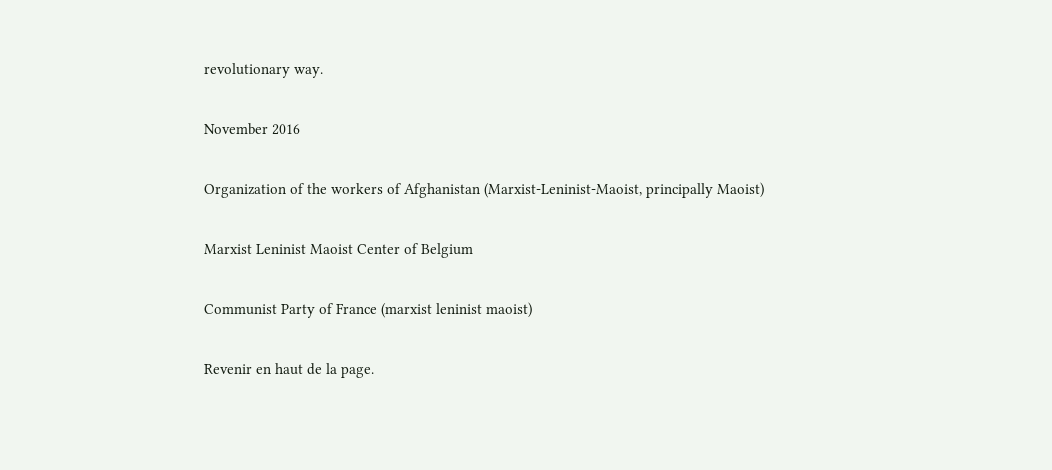revolutionary way.

November 2016

Organization of the workers of Afghanistan (Marxist-Leninist-Maoist, principally Maoist)

Marxist Leninist Maoist Center of Belgium

Communist Party of France (marxist leninist maoist)

Revenir en haut de la page.